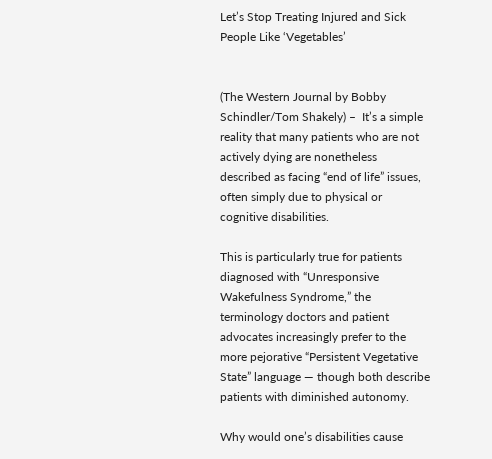Let’s Stop Treating Injured and Sick People Like ‘Vegetables’


(The Western Journal by Bobby Schindler/Tom Shakely) –  It’s a simple reality that many patients who are not actively dying are nonetheless described as facing “end of life” issues, often simply due to physical or cognitive disabilities.

This is particularly true for patients diagnosed with “Unresponsive Wakefulness Syndrome,” the terminology doctors and patient advocates increasingly prefer to the more pejorative “Persistent Vegetative State” language — though both describe patients with diminished autonomy.

Why would one’s disabilities cause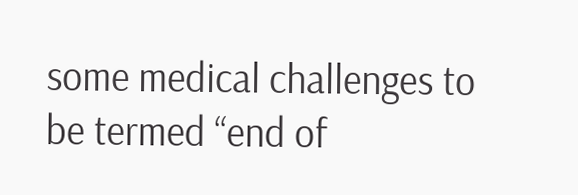some medical challenges to be termed “end of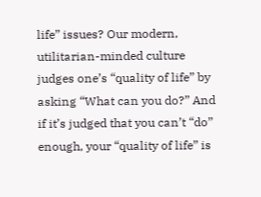life” issues? Our modern, utilitarian-minded culture judges one’s “quality of life” by asking “What can you do?” And if it’s judged that you can’t “do” enough, your “quality of life” is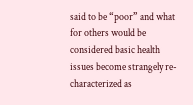said to be “poor” and what for others would be considered basic health issues become strangely re-characterized as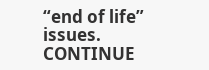“end of life” issues. CONTINUE